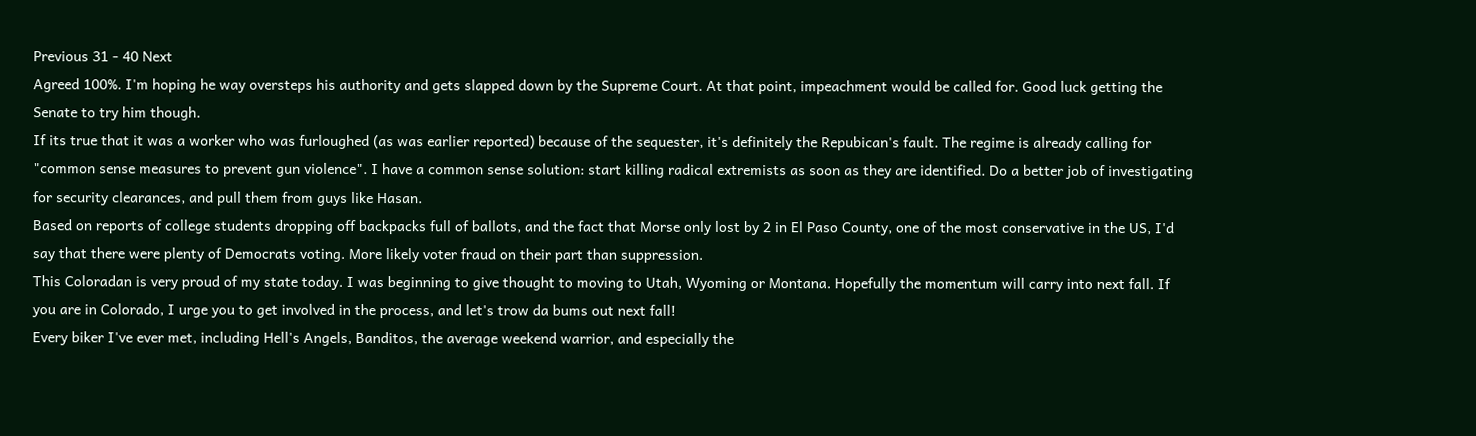Previous 31 - 40 Next
Agreed 100%. I'm hoping he way oversteps his authority and gets slapped down by the Supreme Court. At that point, impeachment would be called for. Good luck getting the Senate to try him though.
If its true that it was a worker who was furloughed (as was earlier reported) because of the sequester, it's definitely the Repubican's fault. The regime is already calling for "common sense measures to prevent gun violence". I have a common sense solution: start killing radical extremists as soon as they are identified. Do a better job of investigating for security clearances, and pull them from guys like Hasan.
Based on reports of college students dropping off backpacks full of ballots, and the fact that Morse only lost by 2 in El Paso County, one of the most conservative in the US, I'd say that there were plenty of Democrats voting. More likely voter fraud on their part than suppression.
This Coloradan is very proud of my state today. I was beginning to give thought to moving to Utah, Wyoming or Montana. Hopefully the momentum will carry into next fall. If you are in Colorado, I urge you to get involved in the process, and let's trow da bums out next fall!
Every biker I've ever met, including Hell's Angels, Banditos, the average weekend warrior, and especially the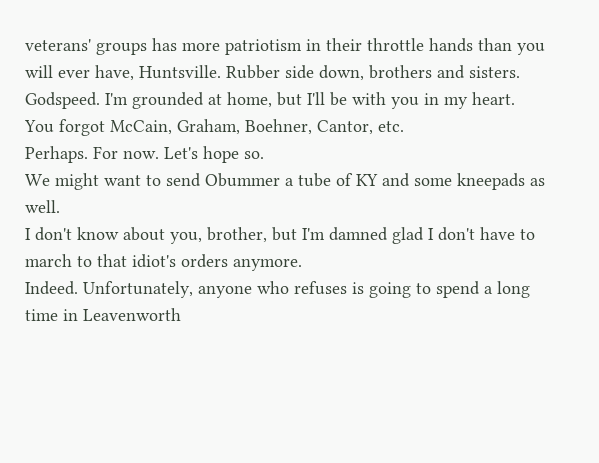veterans' groups has more patriotism in their throttle hands than you will ever have, Huntsville. Rubber side down, brothers and sisters. Godspeed. I'm grounded at home, but I'll be with you in my heart.
You forgot McCain, Graham, Boehner, Cantor, etc.
Perhaps. For now. Let's hope so.
We might want to send Obummer a tube of KY and some kneepads as well.
I don't know about you, brother, but I'm damned glad I don't have to march to that idiot's orders anymore.
Indeed. Unfortunately, anyone who refuses is going to spend a long time in Leavenworth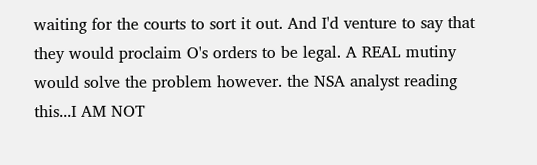waiting for the courts to sort it out. And I'd venture to say that they would proclaim O's orders to be legal. A REAL mutiny would solve the problem however. the NSA analyst reading this...I AM NOT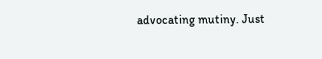advocating mutiny. Just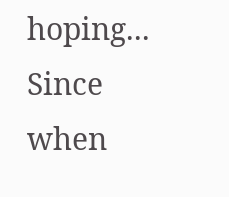hoping...
Since when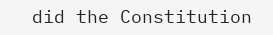did the Constitution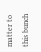matter to this bunch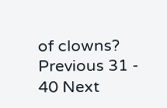of clowns?
Previous 31 - 40 Next